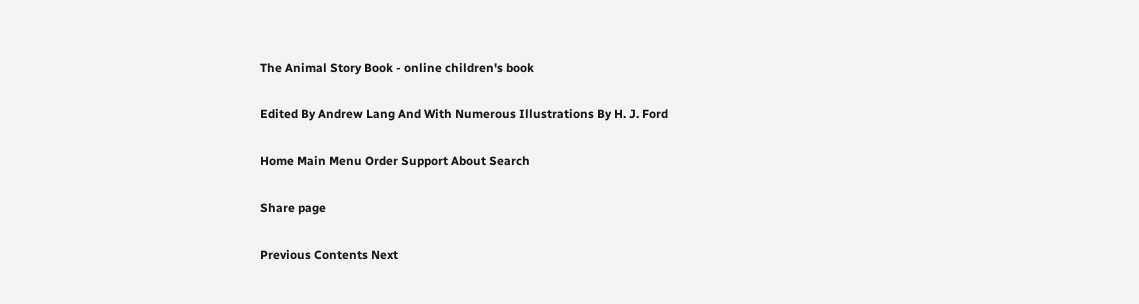The Animal Story Book - online children's book

Edited By Andrew Lang And With Numerous Illustrations By H. J. Ford

Home Main Menu Order Support About Search

Share page

Previous Contents Next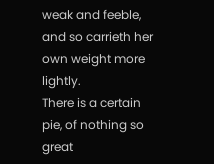weak and feeble, and so carrieth her own weight more lightly.
There is a certain pie, of nothing so great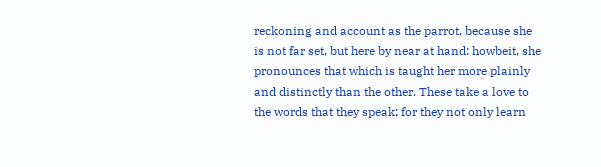reckoning and account as the parrot, because she is not far set, but here by near at hand: howbeit, she pronounces that which is taught her more plainly and distinctly than the other. These take a love to the words that they speak; for they not only learn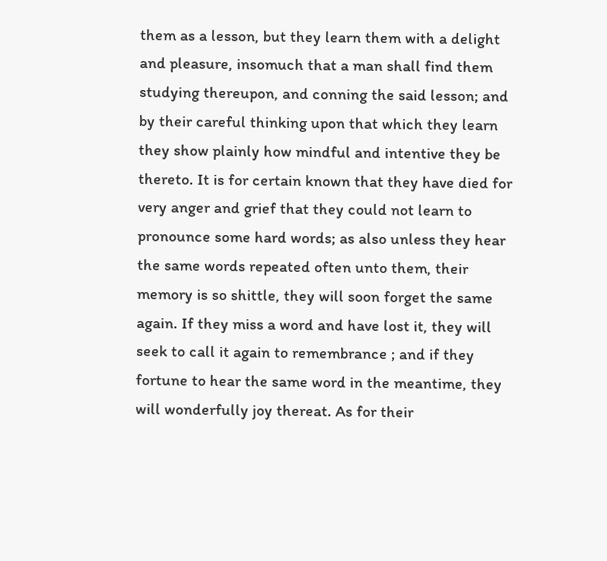them as a lesson, but they learn them with a delight and pleasure, insomuch that a man shall find them studying thereupon, and conning the said lesson; and by their careful thinking upon that which they learn they show plainly how mindful and intentive they be thereto. It is for certain known that they have died for very anger and grief that they could not learn to pronounce some hard words; as also unless they hear the same words repeated often unto them, their memory is so shittle, they will soon forget the same again. If they miss a word and have lost it, they will seek to call it again to remembrance ; and if they fortune to hear the same word in the meantime, they will wonderfully joy thereat. As for their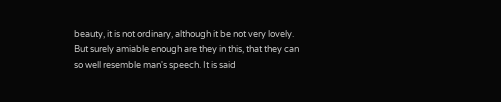beauty, it is not ordinary, although it be not very lovely. But surely amiable enough are they in this, that they can so well resemble man's speech. It is said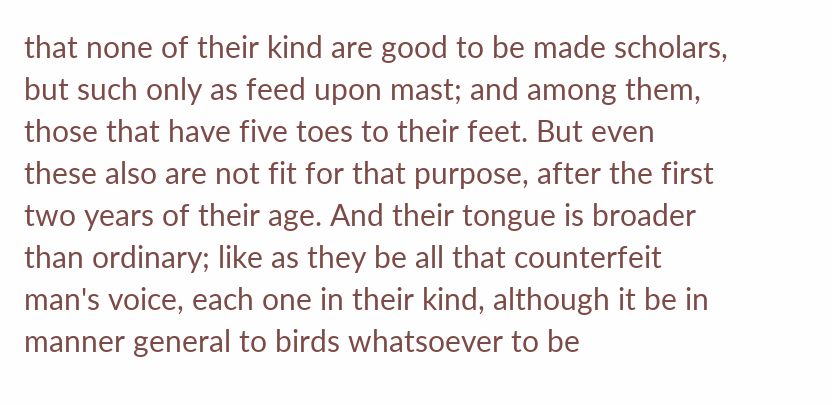that none of their kind are good to be made scholars, but such only as feed upon mast; and among them, those that have five toes to their feet. But even these also are not fit for that purpose, after the first two years of their age. And their tongue is broader than ordinary; like as they be all that counterfeit man's voice, each one in their kind, although it be in manner general to birds whatsoever to be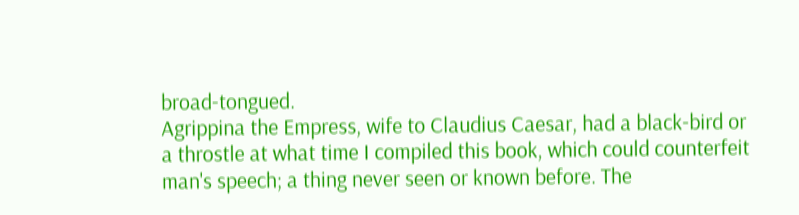broad-tongued.
Agrippina the Empress, wife to Claudius Caesar, had a black-bird or a throstle at what time I compiled this book, which could counterfeit man's speech; a thing never seen or known before. The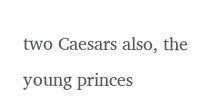two Caesars also, the young princes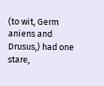(to wit, Germ aniens and Drusus,) had one stare,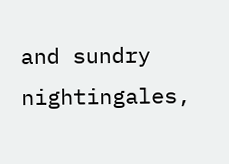and sundry nightingales,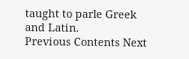taught to parle Greek and Latin.
Previous Contents Next